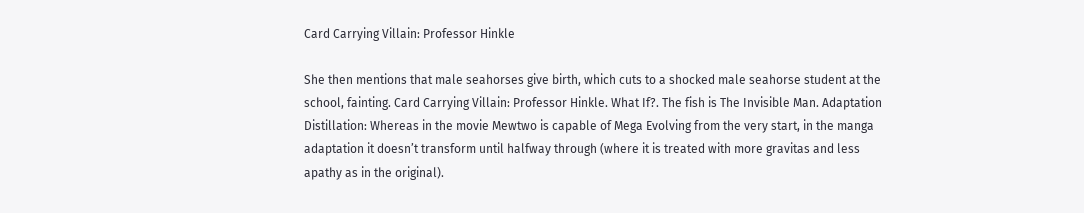Card Carrying Villain: Professor Hinkle

She then mentions that male seahorses give birth, which cuts to a shocked male seahorse student at the school, fainting. Card Carrying Villain: Professor Hinkle. What If?. The fish is The Invisible Man. Adaptation Distillation: Whereas in the movie Mewtwo is capable of Mega Evolving from the very start, in the manga adaptation it doesn’t transform until halfway through (where it is treated with more gravitas and less apathy as in the original).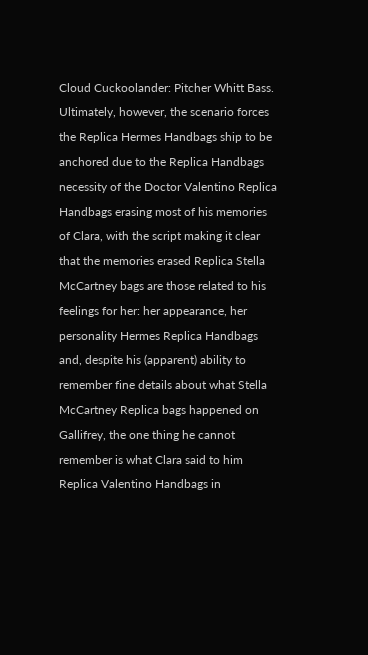Cloud Cuckoolander: Pitcher Whitt Bass. Ultimately, however, the scenario forces the Replica Hermes Handbags ship to be anchored due to the Replica Handbags necessity of the Doctor Valentino Replica Handbags erasing most of his memories of Clara, with the script making it clear that the memories erased Replica Stella McCartney bags are those related to his feelings for her: her appearance, her personality Hermes Replica Handbags and, despite his (apparent) ability to remember fine details about what Stella McCartney Replica bags happened on Gallifrey, the one thing he cannot remember is what Clara said to him Replica Valentino Handbags in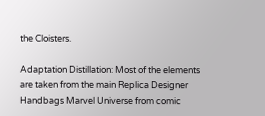the Cloisters.

Adaptation Distillation: Most of the elements are taken from the main Replica Designer Handbags Marvel Universe from comic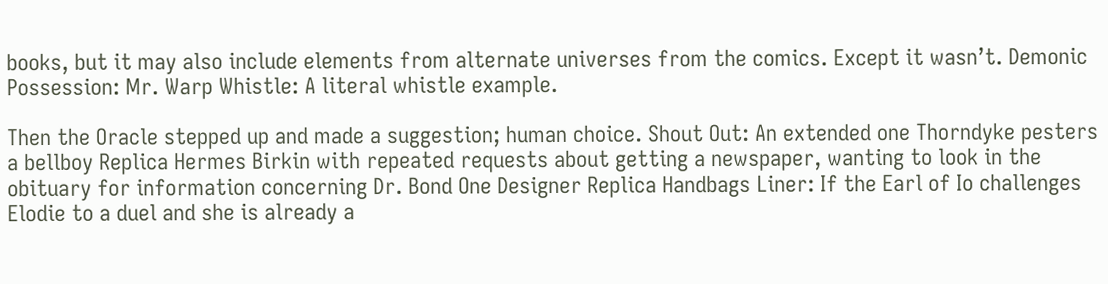books, but it may also include elements from alternate universes from the comics. Except it wasn’t. Demonic Possession: Mr. Warp Whistle: A literal whistle example.

Then the Oracle stepped up and made a suggestion; human choice. Shout Out: An extended one Thorndyke pesters a bellboy Replica Hermes Birkin with repeated requests about getting a newspaper, wanting to look in the obituary for information concerning Dr. Bond One Designer Replica Handbags Liner: If the Earl of Io challenges Elodie to a duel and she is already a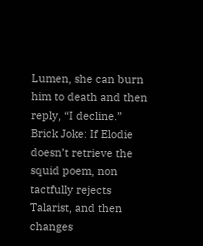Lumen, she can burn him to death and then reply, “I decline.” Brick Joke: If Elodie doesn’t retrieve the squid poem, non tactfully rejects Talarist, and then changes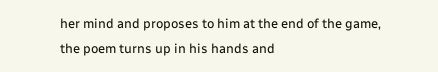her mind and proposes to him at the end of the game, the poem turns up in his hands and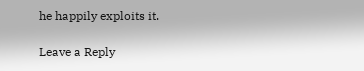he happily exploits it.

Leave a Reply